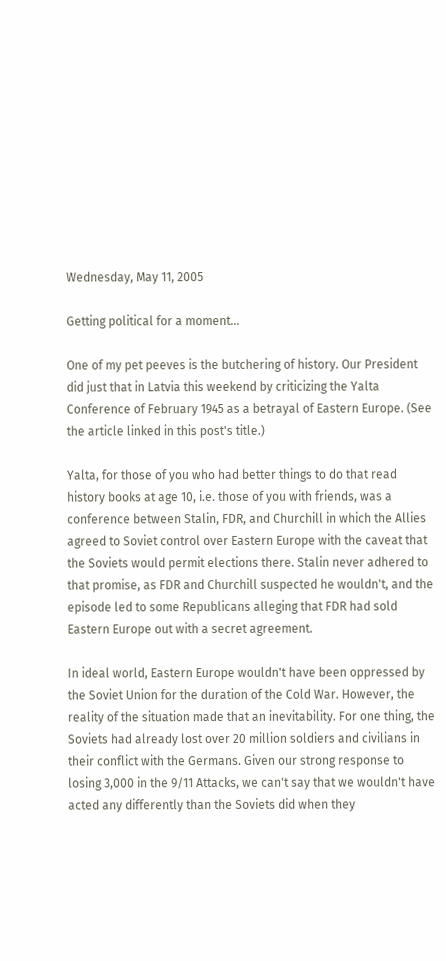Wednesday, May 11, 2005

Getting political for a moment...

One of my pet peeves is the butchering of history. Our President did just that in Latvia this weekend by criticizing the Yalta Conference of February 1945 as a betrayal of Eastern Europe. (See the article linked in this post's title.)

Yalta, for those of you who had better things to do that read history books at age 10, i.e. those of you with friends, was a conference between Stalin, FDR, and Churchill in which the Allies agreed to Soviet control over Eastern Europe with the caveat that the Soviets would permit elections there. Stalin never adhered to that promise, as FDR and Churchill suspected he wouldn't, and the episode led to some Republicans alleging that FDR had sold Eastern Europe out with a secret agreement.

In ideal world, Eastern Europe wouldn't have been oppressed by the Soviet Union for the duration of the Cold War. However, the reality of the situation made that an inevitability. For one thing, the Soviets had already lost over 20 million soldiers and civilians in their conflict with the Germans. Given our strong response to losing 3,000 in the 9/11 Attacks, we can't say that we wouldn't have acted any differently than the Soviets did when they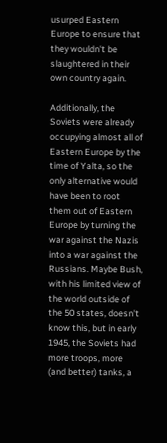usurped Eastern Europe to ensure that they wouldn't be slaughtered in their own country again.

Additionally, the Soviets were already occupying almost all of Eastern Europe by the time of Yalta, so the only alternative would have been to root them out of Eastern Europe by turning the war against the Nazis into a war against the Russians. Maybe Bush, with his limited view of the world outside of the 50 states, doesn't know this, but in early 1945, the Soviets had more troops, more (and better) tanks, a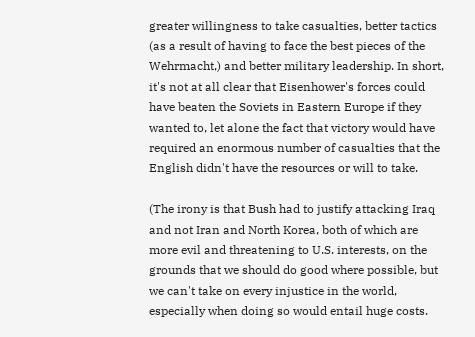greater willingness to take casualties, better tactics (as a result of having to face the best pieces of the Wehrmacht,) and better military leadership. In short, it's not at all clear that Eisenhower's forces could have beaten the Soviets in Eastern Europe if they wanted to, let alone the fact that victory would have required an enormous number of casualties that the English didn't have the resources or will to take.

(The irony is that Bush had to justify attacking Iraq and not Iran and North Korea, both of which are more evil and threatening to U.S. interests, on the grounds that we should do good where possible, but we can't take on every injustice in the world, especially when doing so would entail huge costs.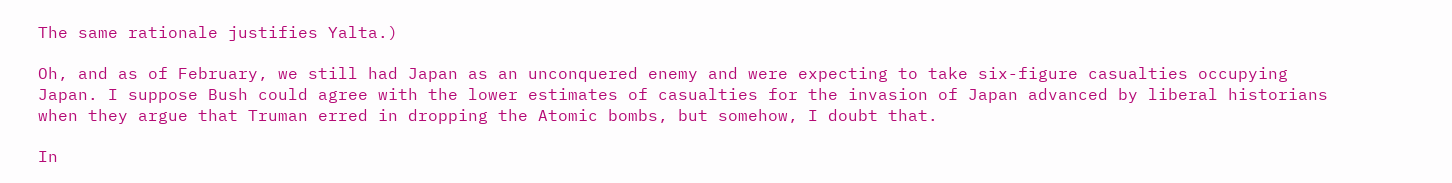The same rationale justifies Yalta.)

Oh, and as of February, we still had Japan as an unconquered enemy and were expecting to take six-figure casualties occupying Japan. I suppose Bush could agree with the lower estimates of casualties for the invasion of Japan advanced by liberal historians when they argue that Truman erred in dropping the Atomic bombs, but somehow, I doubt that.

In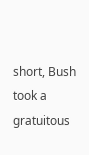short, Bush took a gratuitous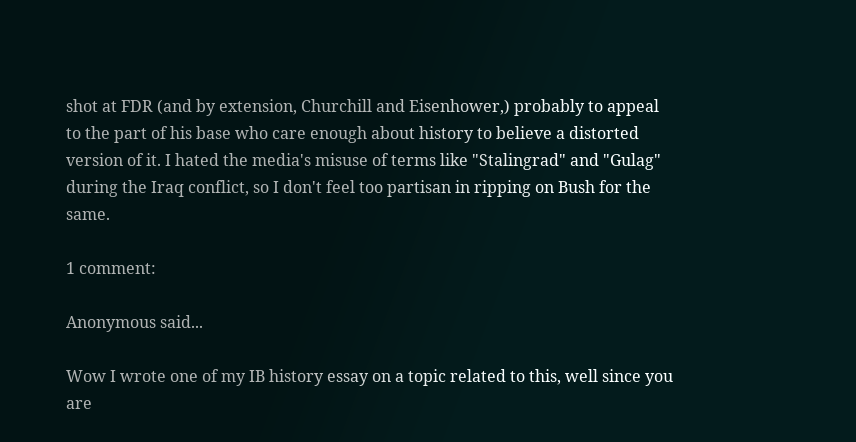shot at FDR (and by extension, Churchill and Eisenhower,) probably to appeal to the part of his base who care enough about history to believe a distorted version of it. I hated the media's misuse of terms like "Stalingrad" and "Gulag" during the Iraq conflict, so I don't feel too partisan in ripping on Bush for the same.

1 comment:

Anonymous said...

Wow I wrote one of my IB history essay on a topic related to this, well since you are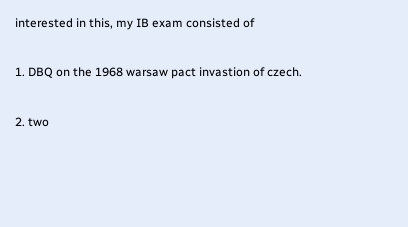interested in this, my IB exam consisted of

1. DBQ on the 1968 warsaw pact invastion of czech.

2. two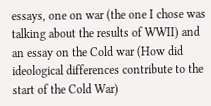essays, one on war (the one I chose was talking about the results of WWII) and an essay on the Cold war (How did ideological differences contribute to the start of the Cold War)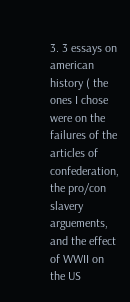3. 3 essays on american history ( the ones I chose were on the failures of the articles of confederation, the pro/con slavery arguements, and the effect of WWII on the US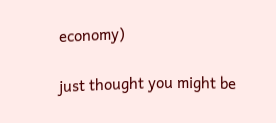economy)

just thought you might be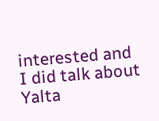interested and I did talk about Yalta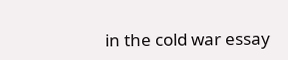in the cold war essay